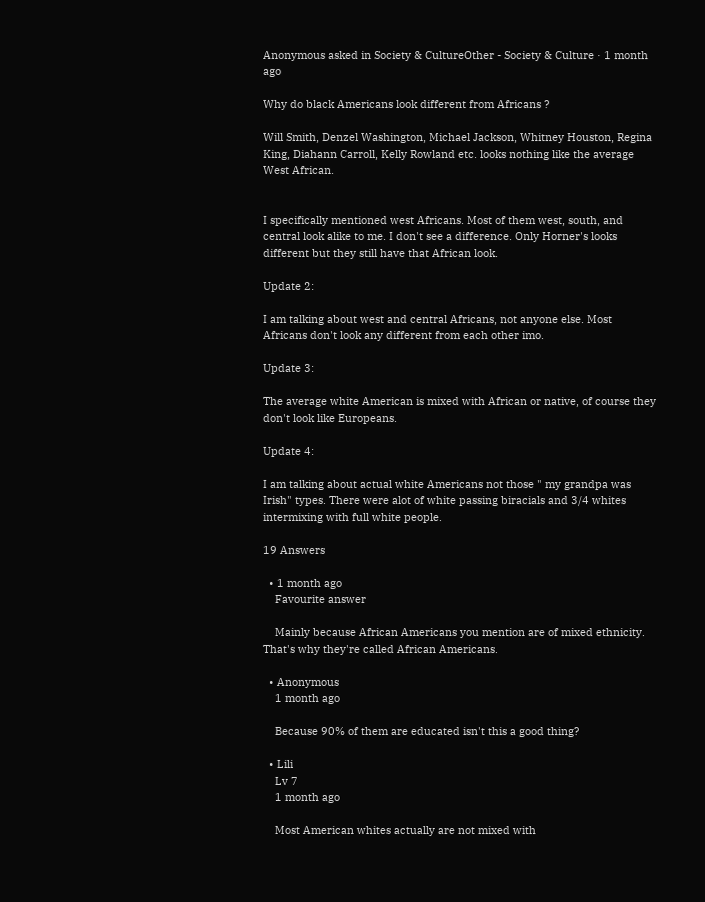Anonymous asked in Society & CultureOther - Society & Culture · 1 month ago

Why do black Americans look different from Africans ?

Will Smith, Denzel Washington, Michael Jackson, Whitney Houston, Regina King, Diahann Carroll, Kelly Rowland etc. looks nothing like the average West African.


I specifically mentioned west Africans. Most of them west, south, and central look alike to me. I don't see a difference. Only Horner's looks different but they still have that African look.

Update 2:

I am talking about west and central Africans, not anyone else. Most Africans don't look any different from each other imo.

Update 3:

The average white American is mixed with African or native, of course they don't look like Europeans.

Update 4:

I am talking about actual white Americans not those " my grandpa was Irish" types. There were alot of white passing biracials and 3/4 whites intermixing with full white people.

19 Answers

  • 1 month ago
    Favourite answer

    Mainly because African Americans you mention are of mixed ethnicity. That's why they're called African Americans.

  • Anonymous
    1 month ago

    Because 90% of them are educated isn't this a good thing?

  • Lili
    Lv 7
    1 month ago

    Most American whites actually are not mixed with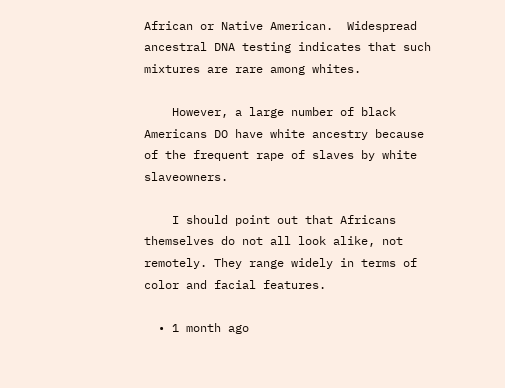African or Native American.  Widespread ancestral DNA testing indicates that such mixtures are rare among whites.

    However, a large number of black Americans DO have white ancestry because of the frequent rape of slaves by white slaveowners.

    I should point out that Africans themselves do not all look alike, not remotely. They range widely in terms of color and facial features.

  • 1 month ago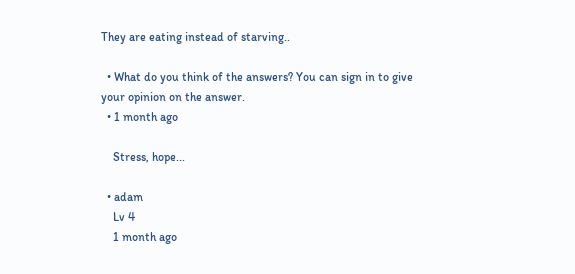They are eating instead of starving..

  • What do you think of the answers? You can sign in to give your opinion on the answer.
  • 1 month ago

    Stress, hope...

  • adam
    Lv 4
    1 month ago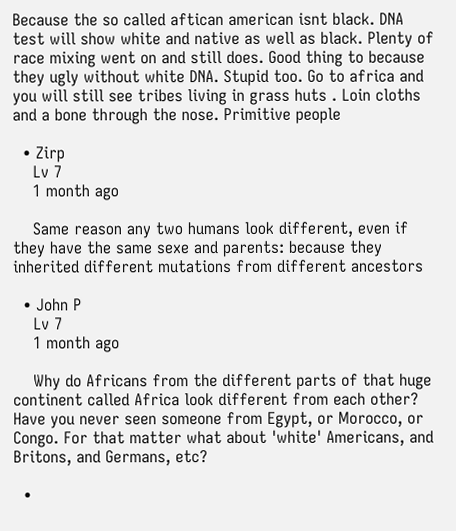Because the so called aftican american isnt black. DNA test will show white and native as well as black. Plenty of race mixing went on and still does. Good thing to because they ugly without white DNA. Stupid too. Go to africa and you will still see tribes living in grass huts . Loin cloths and a bone through the nose. Primitive people

  • Zirp
    Lv 7
    1 month ago

    Same reason any two humans look different, even if they have the same sexe and parents: because they inherited different mutations from different ancestors

  • John P
    Lv 7
    1 month ago

    Why do Africans from the different parts of that huge continent called Africa look different from each other? Have you never seen someone from Egypt, or Morocco, or Congo. For that matter what about 'white' Americans, and Britons, and Germans, etc?

  •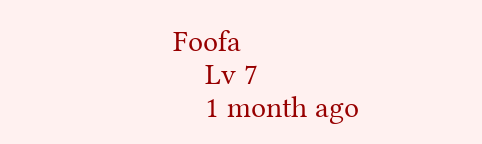Foofa
    Lv 7
    1 month ago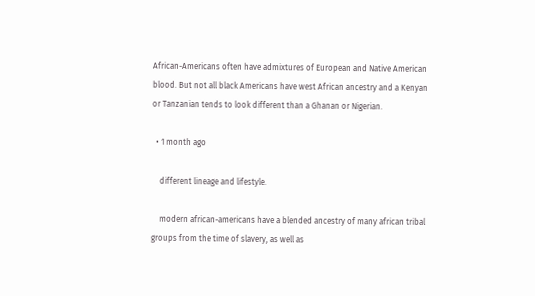African-Americans often have admixtures of European and Native American blood. But not all black Americans have west African ancestry and a Kenyan or Tanzanian tends to look different than a Ghanan or Nigerian.

  • 1 month ago

    different lineage and lifestyle.

    modern african-americans have a blended ancestry of many african tribal groups from the time of slavery, as well as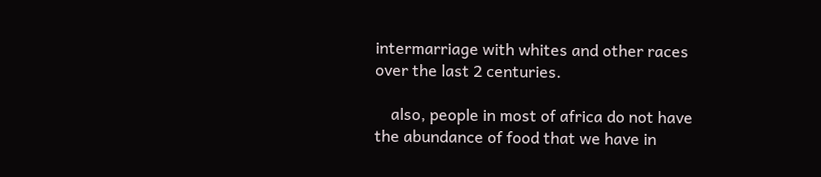intermarriage with whites and other races over the last 2 centuries.

    also, people in most of africa do not have the abundance of food that we have in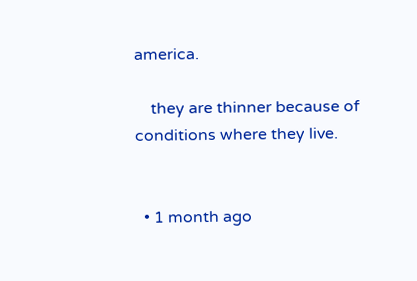america.

    they are thinner because of conditions where they live.


  • 1 month ago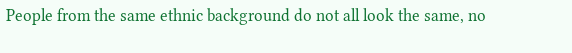People from the same ethnic background do not all look the same, no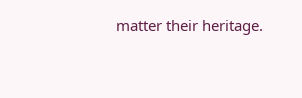matter their heritage.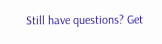Still have questions? Get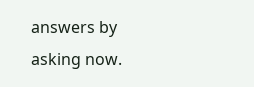answers by asking now.